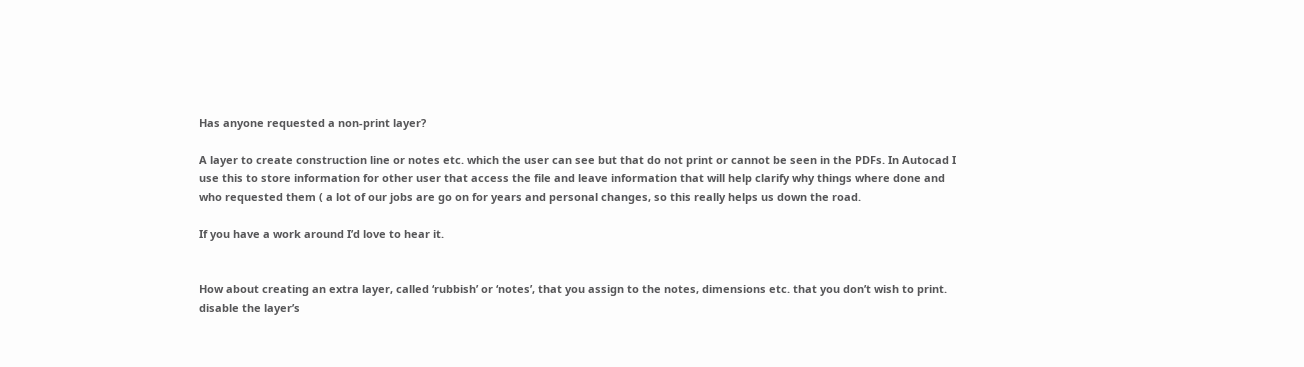Has anyone requested a non-print layer?

A layer to create construction line or notes etc. which the user can see but that do not print or cannot be seen in the PDFs. In Autocad I use this to store information for other user that access the file and leave information that will help clarify why things where done and who requested them ( a lot of our jobs are go on for years and personal changes, so this really helps us down the road.

If you have a work around I’d love to hear it.


How about creating an extra layer, called ‘rubbish’ or ‘notes’, that you assign to the notes, dimensions etc. that you don’t wish to print. disable the layer’s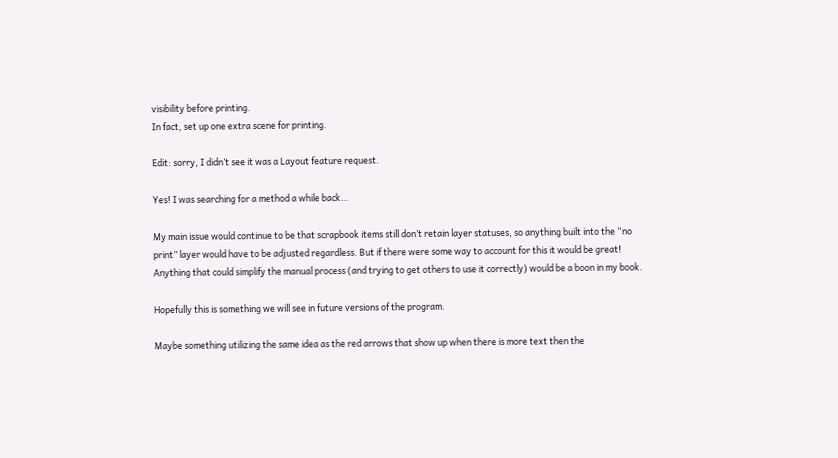visibility before printing.
In fact, set up one extra scene for printing.

Edit: sorry, I didn’t see it was a Layout feature request.

Yes! I was searching for a method a while back…

My main issue would continue to be that scrapbook items still don’t retain layer statuses, so anything built into the “no print” layer would have to be adjusted regardless. But if there were some way to account for this it would be great! Anything that could simplify the manual process (and trying to get others to use it correctly) would be a boon in my book.

Hopefully this is something we will see in future versions of the program.

Maybe something utilizing the same idea as the red arrows that show up when there is more text then the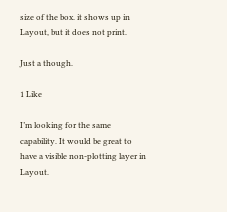size of the box. it shows up in Layout, but it does not print.

Just a though.

1 Like

I’m looking for the same capability. It would be great to have a visible non-plotting layer in Layout.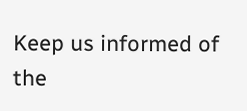Keep us informed of the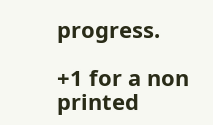progress.

+1 for a non printed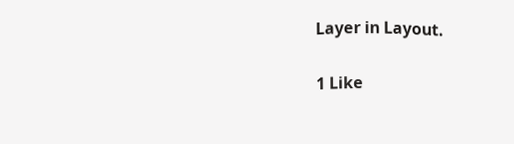Layer in Layout.

1 Like